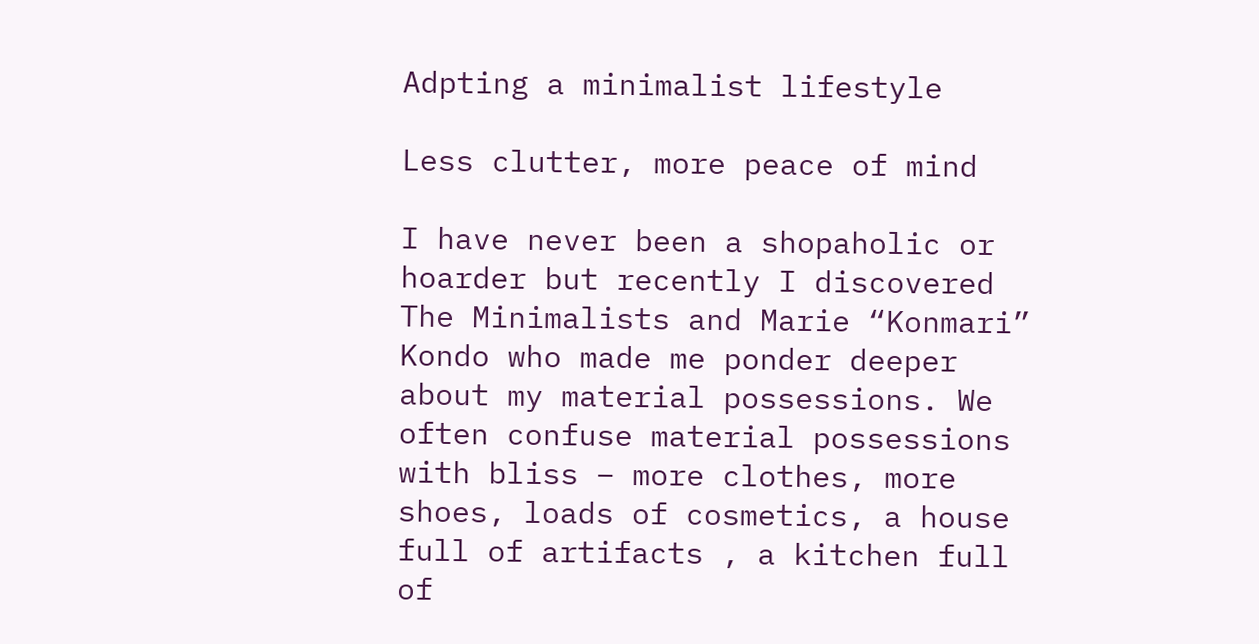Adpting a minimalist lifestyle

Less clutter, more peace of mind

I have never been a shopaholic or hoarder but recently I discovered The Minimalists and Marie “Konmari” Kondo who made me ponder deeper about my material possessions. We often confuse material possessions with bliss – more clothes, more shoes, loads of cosmetics, a house full of artifacts , a kitchen full of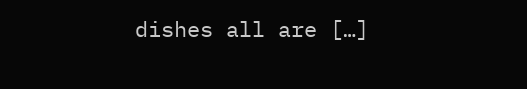dishes all are […]